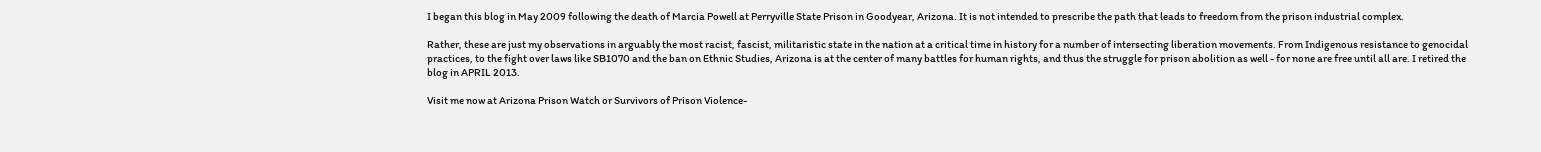I began this blog in May 2009 following the death of Marcia Powell at Perryville State Prison in Goodyear, Arizona. It is not intended to prescribe the path that leads to freedom from the prison industrial complex.

Rather, these are just my observations in arguably the most racist, fascist, militaristic state in the nation at a critical time in history for a number of intersecting liberation movements. From Indigenous resistance to genocidal practices, to the fight over laws like SB1070 and the ban on Ethnic Studies, Arizona is at the center of many battles for human rights, and thus the struggle for prison abolition as well - for none are free until all are. I retired the blog in APRIL 2013.

Visit me now at Arizona Prison Watch or Survivors of Prison Violence-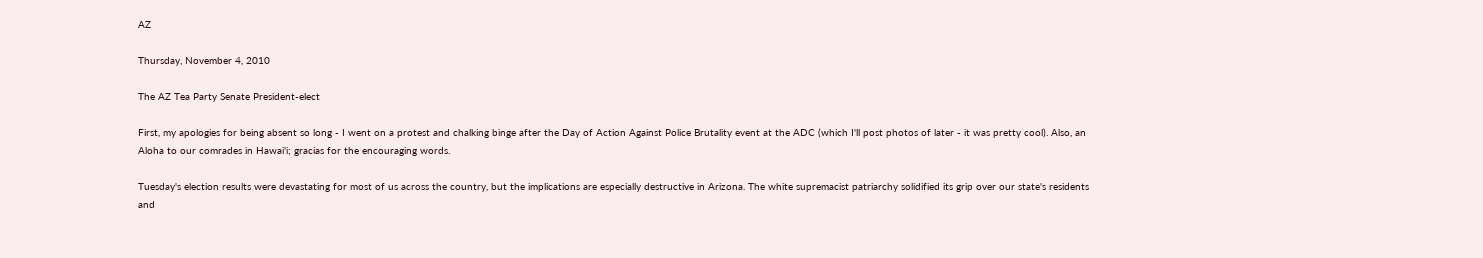AZ

Thursday, November 4, 2010

The AZ Tea Party Senate President-elect

First, my apologies for being absent so long - I went on a protest and chalking binge after the Day of Action Against Police Brutality event at the ADC (which I'll post photos of later - it was pretty cool). Also, an Aloha to our comrades in Hawai'i; gracias for the encouraging words.

Tuesday's election results were devastating for most of us across the country, but the implications are especially destructive in Arizona. The white supremacist patriarchy solidified its grip over our state's residents and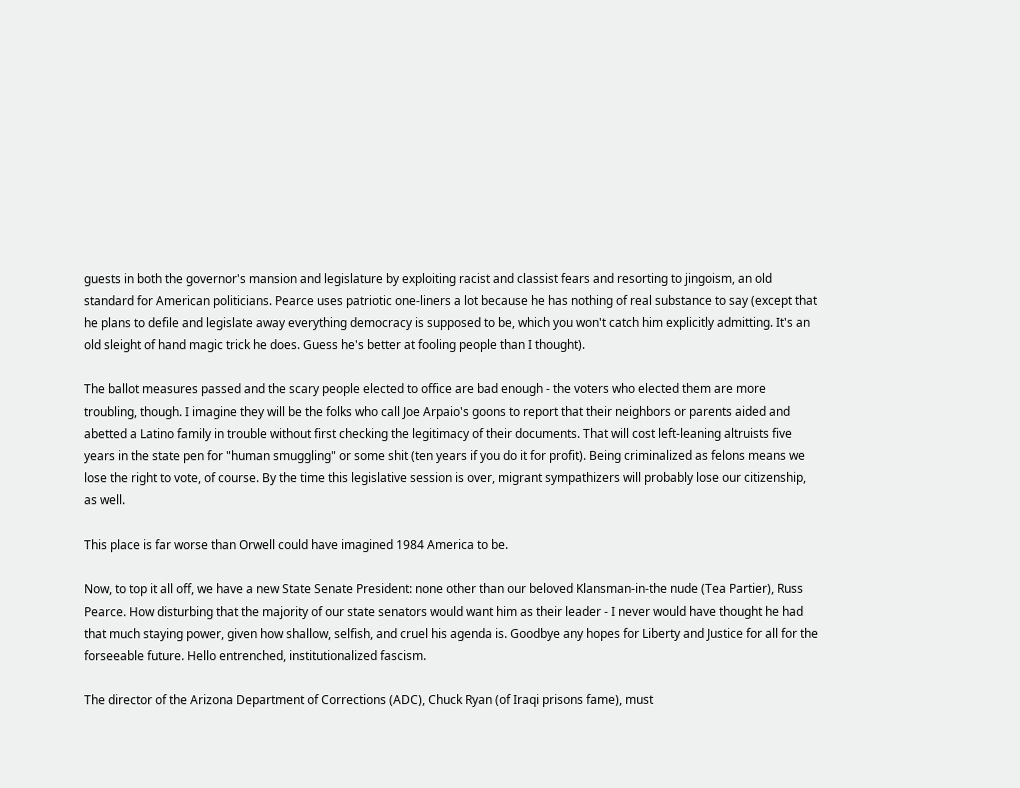guests in both the governor's mansion and legislature by exploiting racist and classist fears and resorting to jingoism, an old standard for American politicians. Pearce uses patriotic one-liners a lot because he has nothing of real substance to say (except that he plans to defile and legislate away everything democracy is supposed to be, which you won't catch him explicitly admitting. It's an old sleight of hand magic trick he does. Guess he's better at fooling people than I thought).

The ballot measures passed and the scary people elected to office are bad enough - the voters who elected them are more troubling, though. I imagine they will be the folks who call Joe Arpaio's goons to report that their neighbors or parents aided and abetted a Latino family in trouble without first checking the legitimacy of their documents. That will cost left-leaning altruists five years in the state pen for "human smuggling" or some shit (ten years if you do it for profit). Being criminalized as felons means we lose the right to vote, of course. By the time this legislative session is over, migrant sympathizers will probably lose our citizenship, as well.

This place is far worse than Orwell could have imagined 1984 America to be.

Now, to top it all off, we have a new State Senate President: none other than our beloved Klansman-in-the nude (Tea Partier), Russ Pearce. How disturbing that the majority of our state senators would want him as their leader - I never would have thought he had that much staying power, given how shallow, selfish, and cruel his agenda is. Goodbye any hopes for Liberty and Justice for all for the forseeable future. Hello entrenched, institutionalized fascism.

The director of the Arizona Department of Corrections (ADC), Chuck Ryan (of Iraqi prisons fame), must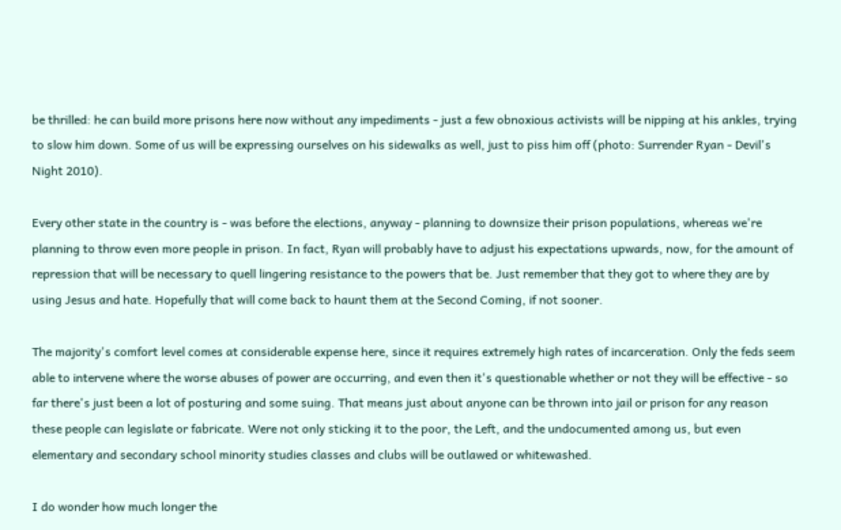be thrilled: he can build more prisons here now without any impediments - just a few obnoxious activists will be nipping at his ankles, trying to slow him down. Some of us will be expressing ourselves on his sidewalks as well, just to piss him off (photo: Surrender Ryan - Devil's Night 2010).

Every other state in the country is - was before the elections, anyway - planning to downsize their prison populations, whereas we're planning to throw even more people in prison. In fact, Ryan will probably have to adjust his expectations upwards, now, for the amount of repression that will be necessary to quell lingering resistance to the powers that be. Just remember that they got to where they are by using Jesus and hate. Hopefully that will come back to haunt them at the Second Coming, if not sooner.

The majority's comfort level comes at considerable expense here, since it requires extremely high rates of incarceration. Only the feds seem able to intervene where the worse abuses of power are occurring, and even then it's questionable whether or not they will be effective - so far there's just been a lot of posturing and some suing. That means just about anyone can be thrown into jail or prison for any reason these people can legislate or fabricate. Were not only sticking it to the poor, the Left, and the undocumented among us, but even elementary and secondary school minority studies classes and clubs will be outlawed or whitewashed.

I do wonder how much longer the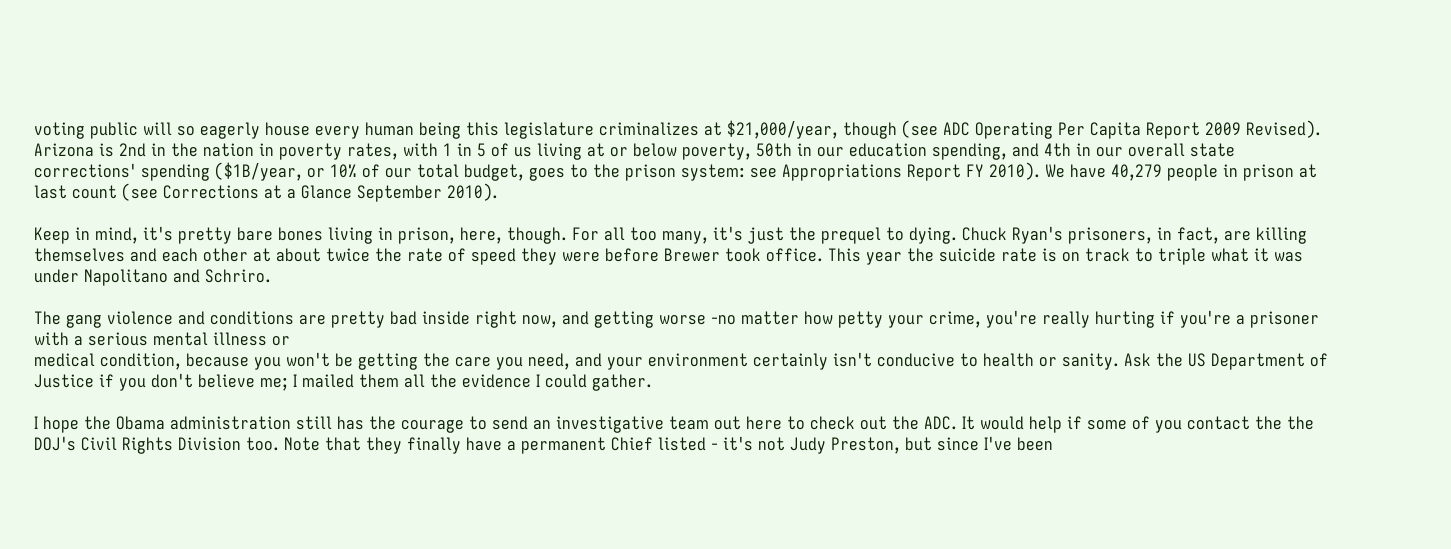voting public will so eagerly house every human being this legislature criminalizes at $21,000/year, though (see ADC Operating Per Capita Report 2009 Revised). Arizona is 2nd in the nation in poverty rates, with 1 in 5 of us living at or below poverty, 50th in our education spending, and 4th in our overall state corrections' spending ($1B/year, or 10% of our total budget, goes to the prison system: see Appropriations Report FY 2010). We have 40,279 people in prison at last count (see Corrections at a Glance September 2010).

Keep in mind, it's pretty bare bones living in prison, here, though. For all too many, it's just the prequel to dying. Chuck Ryan's prisoners, in fact, are killing themselves and each other at about twice the rate of speed they were before Brewer took office. This year the suicide rate is on track to triple what it was under Napolitano and Schriro.

The gang violence and conditions are pretty bad inside right now, and getting worse -no matter how petty your crime, you're really hurting if you're a prisoner with a serious mental illness or
medical condition, because you won't be getting the care you need, and your environment certainly isn't conducive to health or sanity. Ask the US Department of Justice if you don't believe me; I mailed them all the evidence I could gather.

I hope the Obama administration still has the courage to send an investigative team out here to check out the ADC. It would help if some of you contact the the DOJ's Civil Rights Division too. Note that they finally have a permanent Chief listed - it's not Judy Preston, but since I've been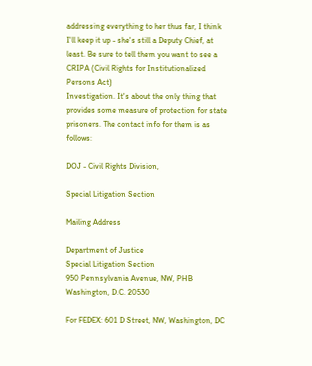addressing everything to her thus far, I think I'll keep it up - she's still a Deputy Chief, at least. Be sure to tell them you want to see a CRIPA (Civil Rights for Institutionalized Persons Act)
Investigation. It's about the only thing that provides some measure of protection for state prisoners. The contact info for them is as follows:

DOJ - Civil Rights Division,

Special Litigation Section

Mailing Address

Department of Justice
Special Litigation Section
950 Pennsylvania Avenue, NW, PHB
Washington, D.C. 20530

For FEDEX: 601 D Street, NW, Washington, DC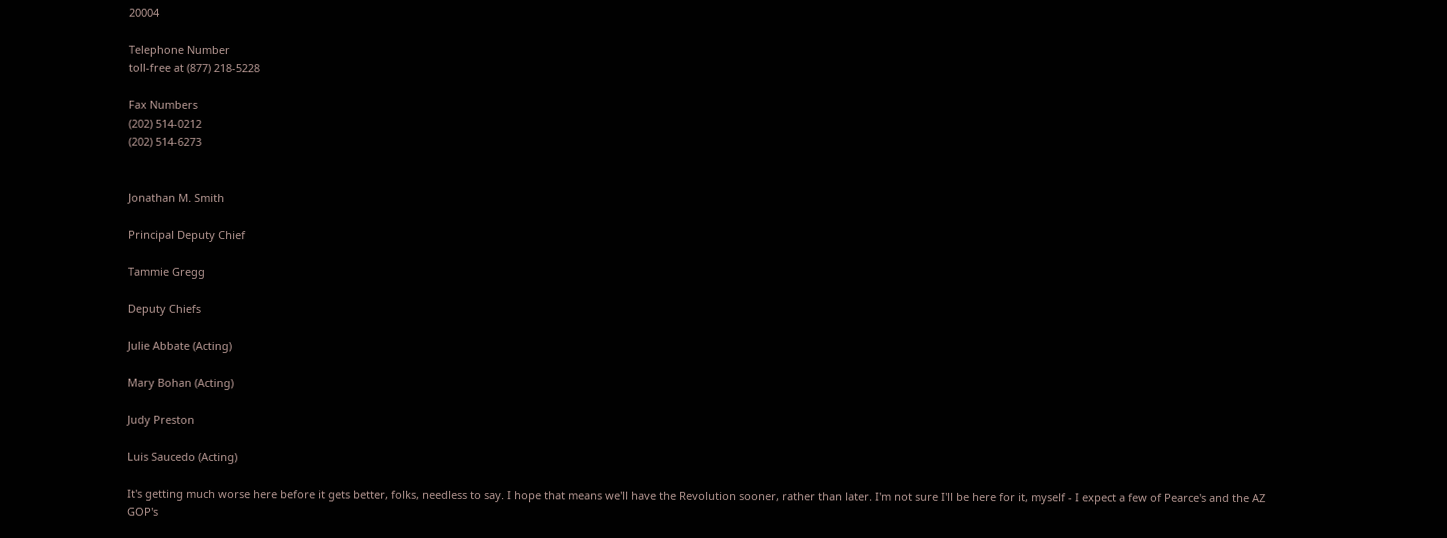20004

Telephone Number
toll-free at (877) 218-5228

Fax Numbers
(202) 514-0212
(202) 514-6273


Jonathan M. Smith

Principal Deputy Chief

Tammie Gregg

Deputy Chiefs

Julie Abbate (Acting)

Mary Bohan (Acting)

Judy Preston

Luis Saucedo (Acting)

It's getting much worse here before it gets better, folks, needless to say. I hope that means we'll have the Revolution sooner, rather than later. I'm not sure I'll be here for it, myself - I expect a few of Pearce's and the AZ GOP's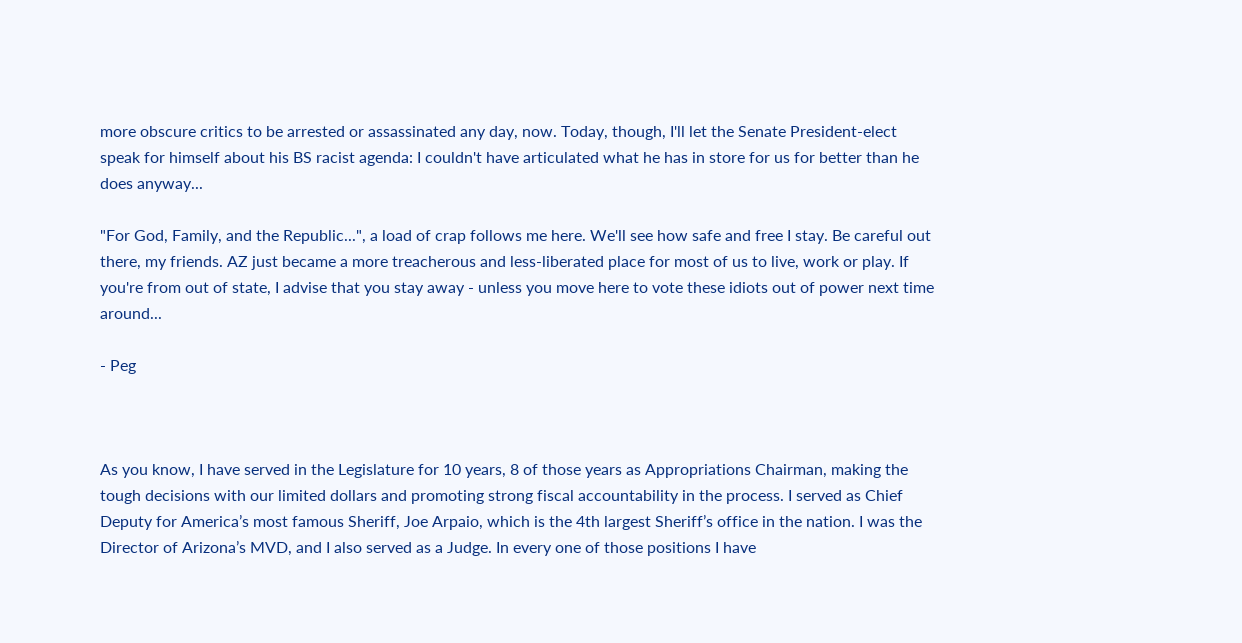more obscure critics to be arrested or assassinated any day, now. Today, though, I'll let the Senate President-elect speak for himself about his BS racist agenda: I couldn't have articulated what he has in store for us for better than he does anyway...

"For God, Family, and the Republic...", a load of crap follows me here. We'll see how safe and free I stay. Be careful out there, my friends. AZ just became a more treacherous and less-liberated place for most of us to live, work or play. If you're from out of state, I advise that you stay away - unless you move here to vote these idiots out of power next time around...

- Peg



As you know, I have served in the Legislature for 10 years, 8 of those years as Appropriations Chairman, making the tough decisions with our limited dollars and promoting strong fiscal accountability in the process. I served as Chief Deputy for America’s most famous Sheriff, Joe Arpaio, which is the 4th largest Sheriff’s office in the nation. I was the Director of Arizona’s MVD, and I also served as a Judge. In every one of those positions I have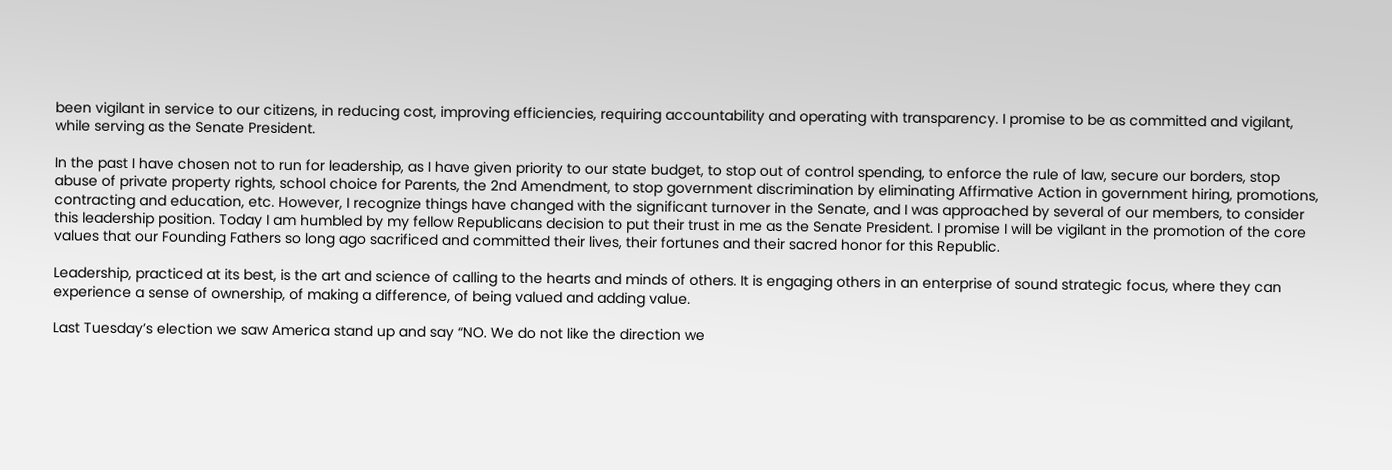been vigilant in service to our citizens, in reducing cost, improving efficiencies, requiring accountability and operating with transparency. I promise to be as committed and vigilant, while serving as the Senate President.

In the past I have chosen not to run for leadership, as I have given priority to our state budget, to stop out of control spending, to enforce the rule of law, secure our borders, stop abuse of private property rights, school choice for Parents, the 2nd Amendment, to stop government discrimination by eliminating Affirmative Action in government hiring, promotions, contracting and education, etc. However, I recognize things have changed with the significant turnover in the Senate, and I was approached by several of our members, to consider this leadership position. Today I am humbled by my fellow Republicans decision to put their trust in me as the Senate President. I promise I will be vigilant in the promotion of the core values that our Founding Fathers so long ago sacrificed and committed their lives, their fortunes and their sacred honor for this Republic.

Leadership, practiced at its best, is the art and science of calling to the hearts and minds of others. It is engaging others in an enterprise of sound strategic focus, where they can experience a sense of ownership, of making a difference, of being valued and adding value.

Last Tuesday’s election we saw America stand up and say “NO. We do not like the direction we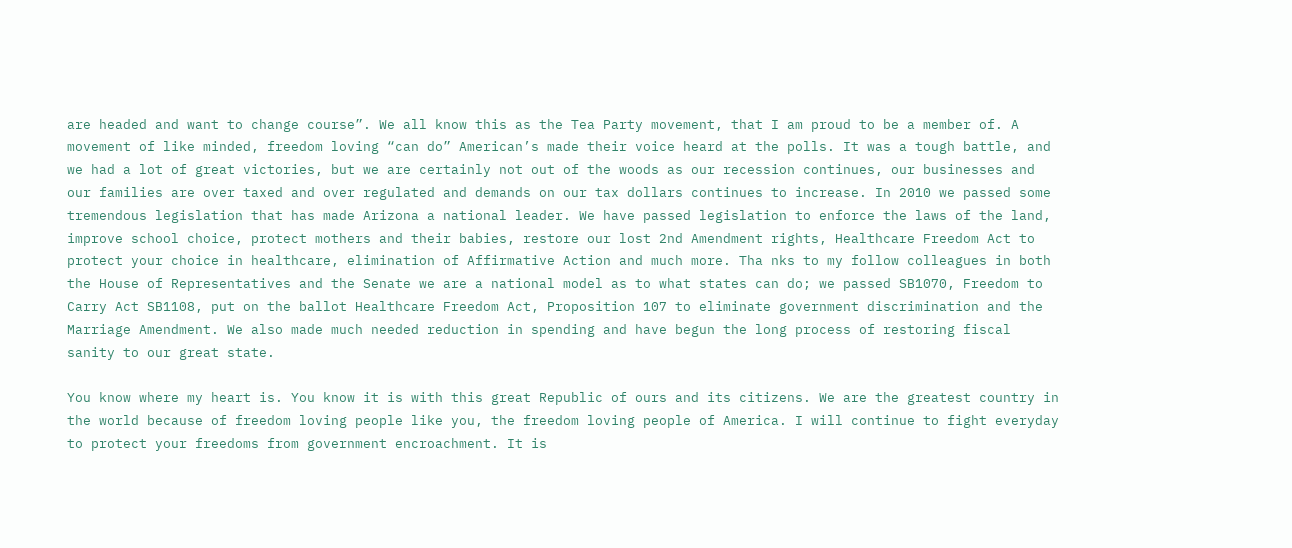are headed and want to change course”. We all know this as the Tea Party movement, that I am proud to be a member of. A movement of like minded, freedom loving “can do” American’s made their voice heard at the polls. It was a tough battle, and we had a lot of great victories, but we are certainly not out of the woods as our recession continues, our businesses and our families are over taxed and over regulated and demands on our tax dollars continues to increase. In 2010 we passed some tremendous legislation that has made Arizona a national leader. We have passed legislation to enforce the laws of the land, improve school choice, protect mothers and their babies, restore our lost 2nd Amendment rights, Healthcare Freedom Act to protect your choice in healthcare, elimination of Affirmative Action and much more. Tha nks to my follow colleagues in both the House of Representatives and the Senate we are a national model as to what states can do; we passed SB1070, Freedom to Carry Act SB1108, put on the ballot Healthcare Freedom Act, Proposition 107 to eliminate government discrimination and the Marriage Amendment. We also made much needed reduction in spending and have begun the long process of restoring fiscal sanity to our great state.

You know where my heart is. You know it is with this great Republic of ours and its citizens. We are the greatest country in the world because of freedom loving people like you, the freedom loving people of America. I will continue to fight everyday to protect your freedoms from government encroachment. It is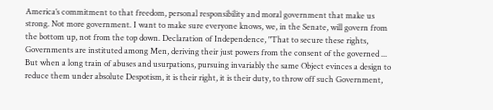America’s commitment to that freedom, personal responsibility and moral government that make us strong. Not more government. I want to make sure everyone knows, we, in the Senate, will govern from the bottom up, not from the top down. Declaration of Independence, "That to secure these rights, Governments are instituted among Men, deriving their just powers from the consent of the governed ... But when a long train of abuses and usurpations, pursuing invariably the same Object evinces a design to reduce them under absolute Despotism, it is their right, it is their duty, to throw off such Government,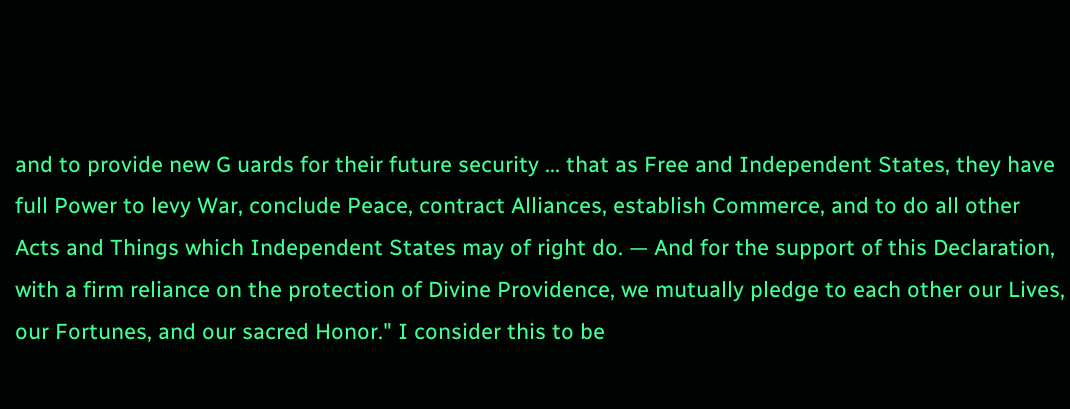and to provide new G uards for their future security ... that as Free and Independent States, they have full Power to levy War, conclude Peace, contract Alliances, establish Commerce, and to do all other Acts and Things which Independent States may of right do. — And for the support of this Declaration, with a firm reliance on the protection of Divine Providence, we mutually pledge to each other our Lives, our Fortunes, and our sacred Honor." I consider this to be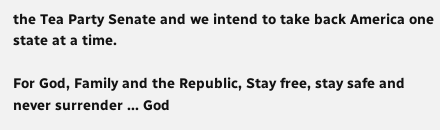the Tea Party Senate and we intend to take back America one state at a time.

For God, Family and the Republic, Stay free, stay safe and never surrender ... God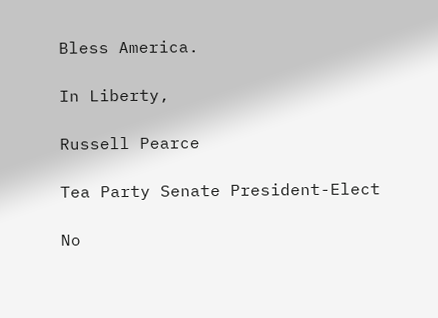Bless America.

In Liberty,

Russell Pearce

Tea Party Senate President-Elect

No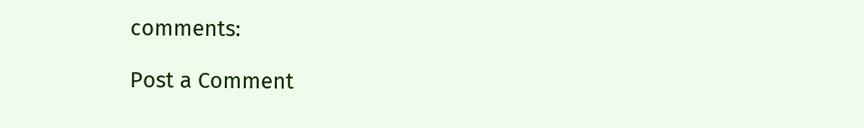comments:

Post a Comment